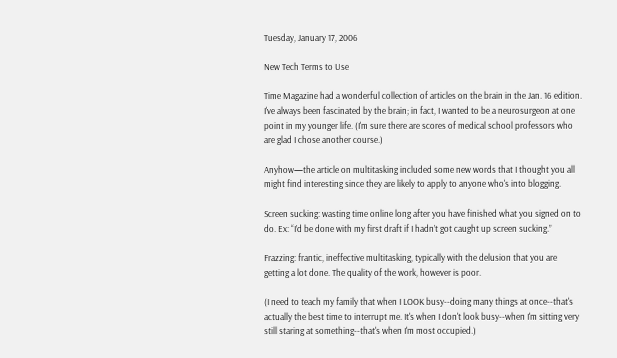Tuesday, January 17, 2006

New Tech Terms to Use

Time Magazine had a wonderful collection of articles on the brain in the Jan. 16 edition. I've always been fascinated by the brain; in fact, I wanted to be a neurosurgeon at one point in my younger life. (I'm sure there are scores of medical school professors who are glad I chose another course.)

Anyhow—the article on multitasking included some new words that I thought you all might find interesting since they are likely to apply to anyone who's into blogging.

Screen sucking: wasting time online long after you have finished what you signed on to do. Ex: “I’d be done with my first draft if I hadn’t got caught up screen sucking.”

Frazzing: frantic, ineffective multitasking, typically with the delusion that you are getting a lot done. The quality of the work, however is poor.

(I need to teach my family that when I LOOK busy--doing many things at once--that's actually the best time to interrupt me. It's when I don't look busy--when I'm sitting very still staring at something--that's when I'm most occupied.)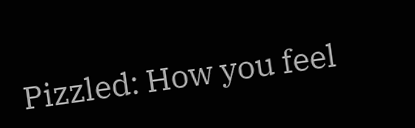Pizzled: How you feel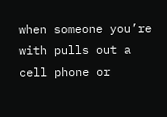when someone you’re with pulls out a cell phone or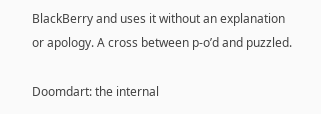BlackBerry and uses it without an explanation or apology. A cross between p-o’d and puzzled.

Doomdart: the internal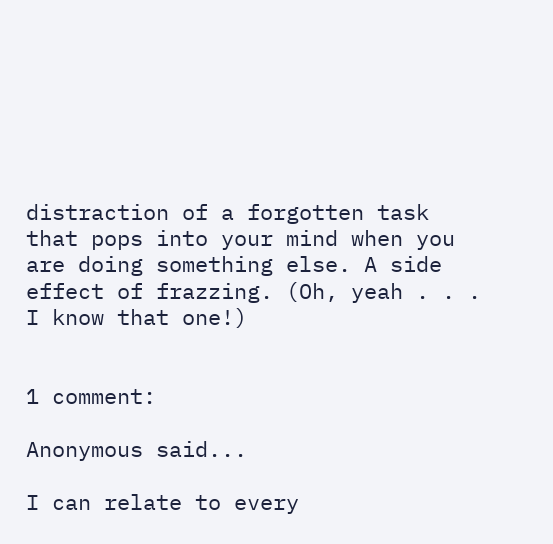distraction of a forgotten task that pops into your mind when you are doing something else. A side effect of frazzing. (Oh, yeah . . . I know that one!)


1 comment:

Anonymous said...

I can relate to every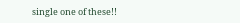single one of these!!